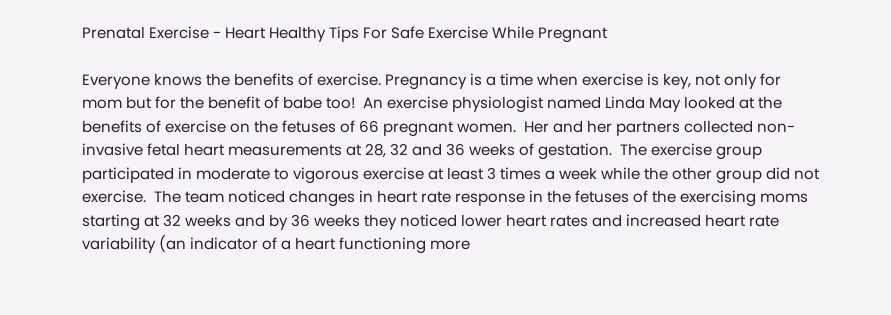Prenatal Exercise - Heart Healthy Tips For Safe Exercise While Pregnant

Everyone knows the benefits of exercise. Pregnancy is a time when exercise is key, not only for mom but for the benefit of babe too!  An exercise physiologist named Linda May looked at the benefits of exercise on the fetuses of 66 pregnant women.  Her and her partners collected non-invasive fetal heart measurements at 28, 32 and 36 weeks of gestation.  The exercise group participated in moderate to vigorous exercise at least 3 times a week while the other group did not exercise.  The team noticed changes in heart rate response in the fetuses of the exercising moms starting at 32 weeks and by 36 weeks they noticed lower heart rates and increased heart rate variability (an indicator of a heart functioning more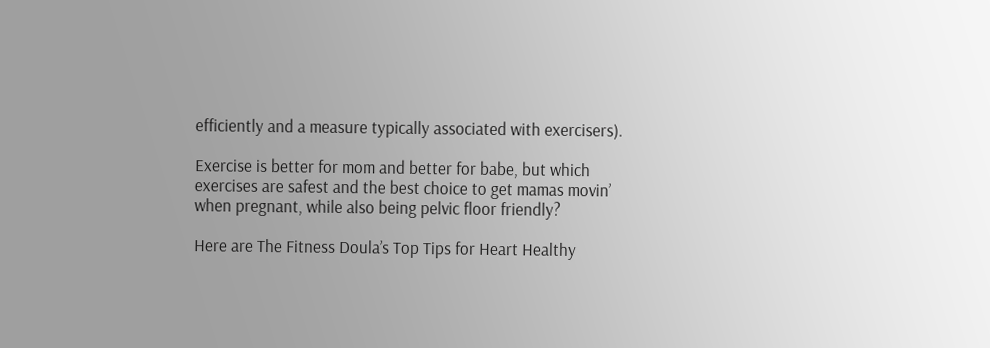efficiently and a measure typically associated with exercisers).

Exercise is better for mom and better for babe, but which exercises are safest and the best choice to get mamas movin’ when pregnant, while also being pelvic floor friendly?

Here are The Fitness Doula’s Top Tips for Heart Healthy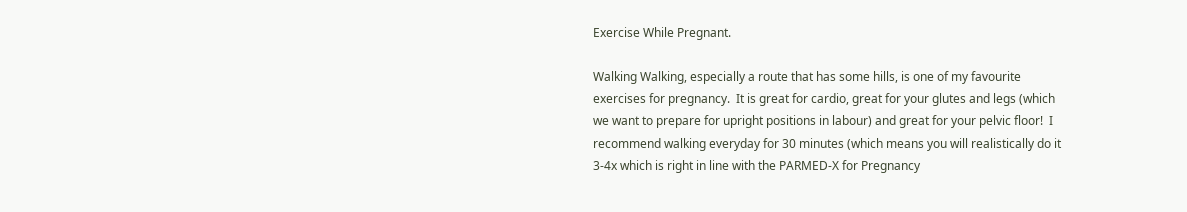Exercise While Pregnant.

Walking Walking, especially a route that has some hills, is one of my favourite exercises for pregnancy.  It is great for cardio, great for your glutes and legs (which we want to prepare for upright positions in labour) and great for your pelvic floor!  I recommend walking everyday for 30 minutes (which means you will realistically do it 3-4x which is right in line with the PARMED-X for Pregnancy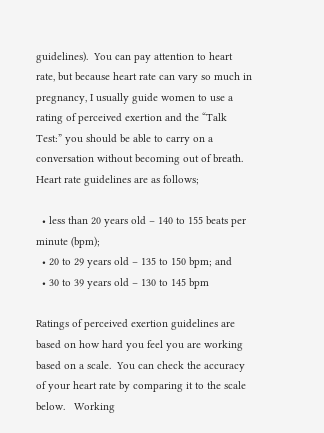guidelines).  You can pay attention to heart rate, but because heart rate can vary so much in pregnancy, I usually guide women to use a rating of perceived exertion and the “Talk Test:” you should be able to carry on a conversation without becoming out of breath.  Heart rate guidelines are as follows;

  • less than 20 years old – 140 to 155 beats per minute (bpm);
  • 20 to 29 years old – 135 to 150 bpm; and
  • 30 to 39 years old – 130 to 145 bpm

Ratings of perceived exertion guidelines are based on how hard you feel you are working based on a scale.  You can check the accuracy of your heart rate by comparing it to the scale below.   Working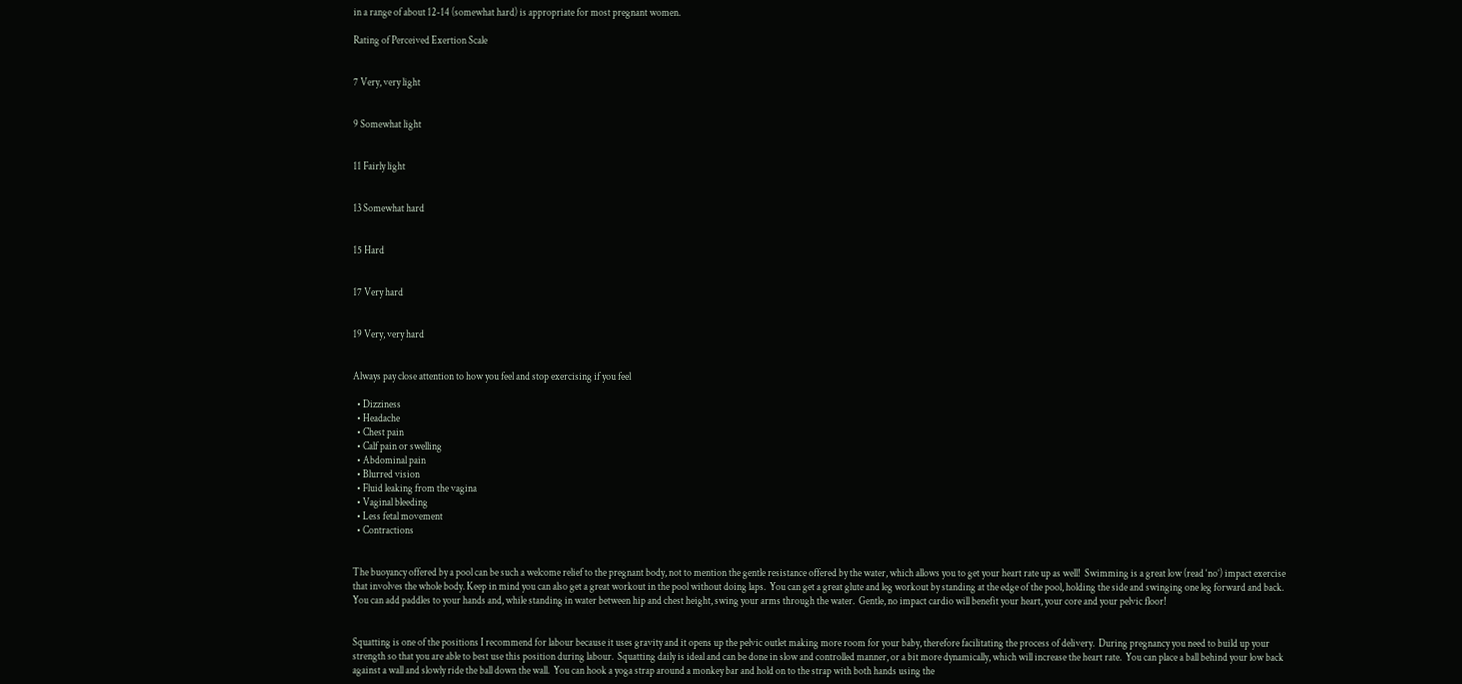in a range of about 12-14 (somewhat hard) is appropriate for most pregnant women.

Rating of Perceived Exertion Scale


7 Very, very light


9 Somewhat light


11 Fairly light


13 Somewhat hard


15 Hard


17 Very hard


19 Very, very hard


Always pay close attention to how you feel and stop exercising if you feel

  • Dizziness
  • Headache
  • Chest pain
  • Calf pain or swelling
  • Abdominal pain
  • Blurred vision
  • Fluid leaking from the vagina
  • Vaginal bleeding
  • Less fetal movement
  • Contractions


The buoyancy offered by a pool can be such a welcome relief to the pregnant body, not to mention the gentle resistance offered by the water, which allows you to get your heart rate up as well!  Swimming is a great low (read ‘no’) impact exercise that involves the whole body. Keep in mind you can also get a great workout in the pool without doing laps.  You can get a great glute and leg workout by standing at the edge of the pool, holding the side and swinging one leg forward and back.  You can add paddles to your hands and, while standing in water between hip and chest height, swing your arms through the water.  Gentle, no impact cardio will benefit your heart, your core and your pelvic floor!


Squatting is one of the positions I recommend for labour because it uses gravity and it opens up the pelvic outlet making more room for your baby, therefore facilitating the process of delivery.  During pregnancy you need to build up your strength so that you are able to best use this position during labour.  Squatting daily is ideal and can be done in slow and controlled manner, or a bit more dynamically, which will increase the heart rate.  You can place a ball behind your low back against a wall and slowly ride the ball down the wall.  You can hook a yoga strap around a monkey bar and hold on to the strap with both hands using the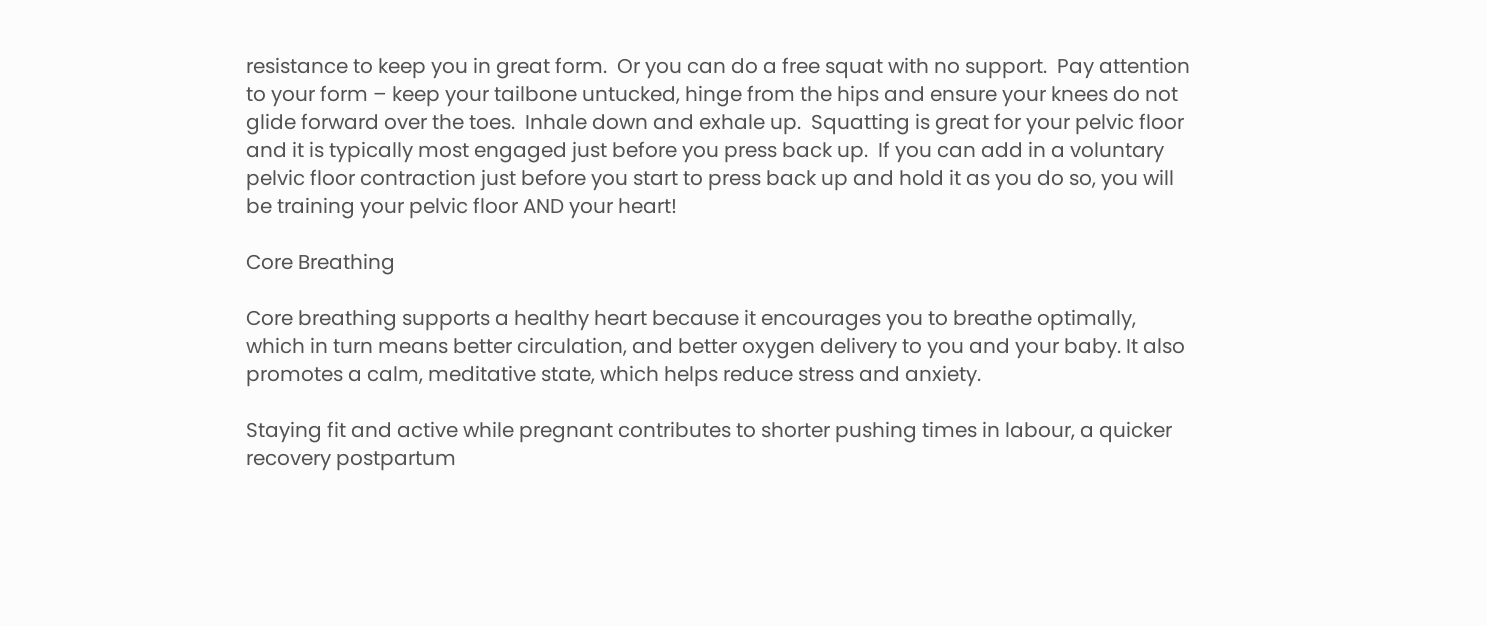resistance to keep you in great form.  Or you can do a free squat with no support.  Pay attention to your form – keep your tailbone untucked, hinge from the hips and ensure your knees do not glide forward over the toes.  Inhale down and exhale up.  Squatting is great for your pelvic floor and it is typically most engaged just before you press back up.  If you can add in a voluntary pelvic floor contraction just before you start to press back up and hold it as you do so, you will be training your pelvic floor AND your heart!

Core Breathing

Core breathing supports a healthy heart because it encourages you to breathe optimally, which in turn means better circulation, and better oxygen delivery to you and your baby. It also promotes a calm, meditative state, which helps reduce stress and anxiety.

Staying fit and active while pregnant contributes to shorter pushing times in labour, a quicker recovery postpartum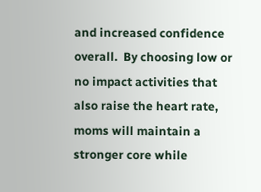and increased confidence overall.  By choosing low or no impact activities that also raise the heart rate, moms will maintain a stronger core while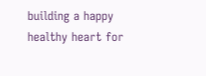building a happy healthy heart for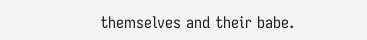themselves and their babe.